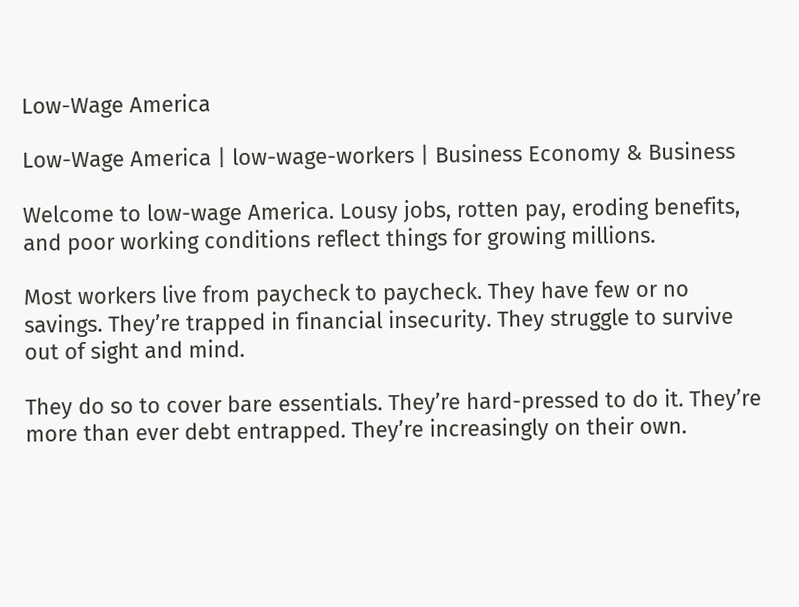Low-Wage America

Low-Wage America | low-wage-workers | Business Economy & Business

Welcome to low-wage America. Lousy jobs, rotten pay, eroding benefits, and poor working conditions reflect things for growing millions.

Most workers live from paycheck to paycheck. They have few or no savings. They’re trapped in financial insecurity. They struggle to survive out of sight and mind.

They do so to cover bare essentials. They’re hard-pressed to do it. They’re more than ever debt entrapped. They’re increasingly on their own.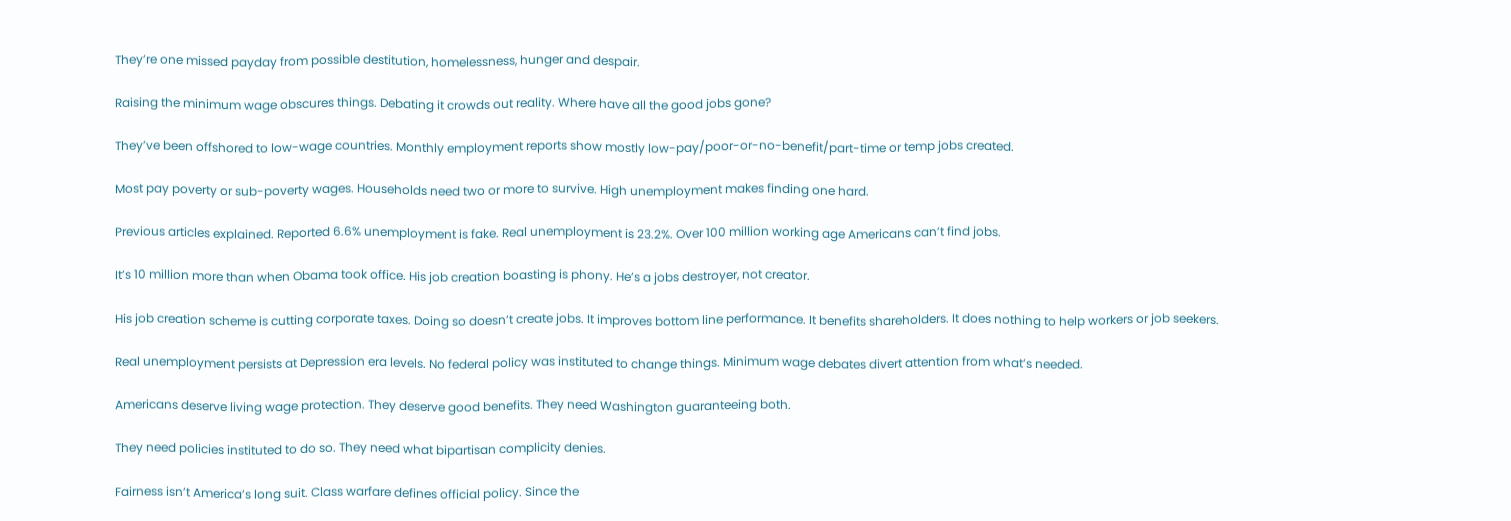They’re one missed payday from possible destitution, homelessness, hunger and despair.

Raising the minimum wage obscures things. Debating it crowds out reality. Where have all the good jobs gone?

They’ve been offshored to low-wage countries. Monthly employment reports show mostly low-pay/poor-or-no-benefit/part-time or temp jobs created.

Most pay poverty or sub-poverty wages. Households need two or more to survive. High unemployment makes finding one hard.

Previous articles explained. Reported 6.6% unemployment is fake. Real unemployment is 23.2%. Over 100 million working age Americans can’t find jobs.

It’s 10 million more than when Obama took office. His job creation boasting is phony. He’s a jobs destroyer, not creator.

His job creation scheme is cutting corporate taxes. Doing so doesn’t create jobs. It improves bottom line performance. It benefits shareholders. It does nothing to help workers or job seekers.

Real unemployment persists at Depression era levels. No federal policy was instituted to change things. Minimum wage debates divert attention from what’s needed.

Americans deserve living wage protection. They deserve good benefits. They need Washington guaranteeing both.

They need policies instituted to do so. They need what bipartisan complicity denies.

Fairness isn’t America’s long suit. Class warfare defines official policy. Since the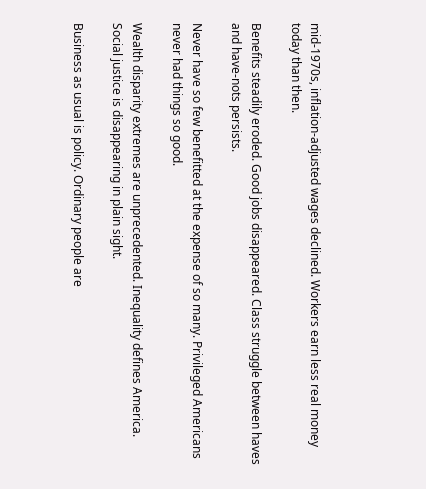mid-1970s, inflation-adjusted wages declined. Workers earn less real money today than then.

Benefits steadily eroded. Good jobs disappeared. Class struggle between haves and have-nots persists.

Never have so few benefitted at the expense of so many. Privileged Americans never had things so good.

Wealth disparity extremes are unprecedented. Inequality defines America. Social justice is disappearing in plain sight.

Business as usual is policy. Ordinary people are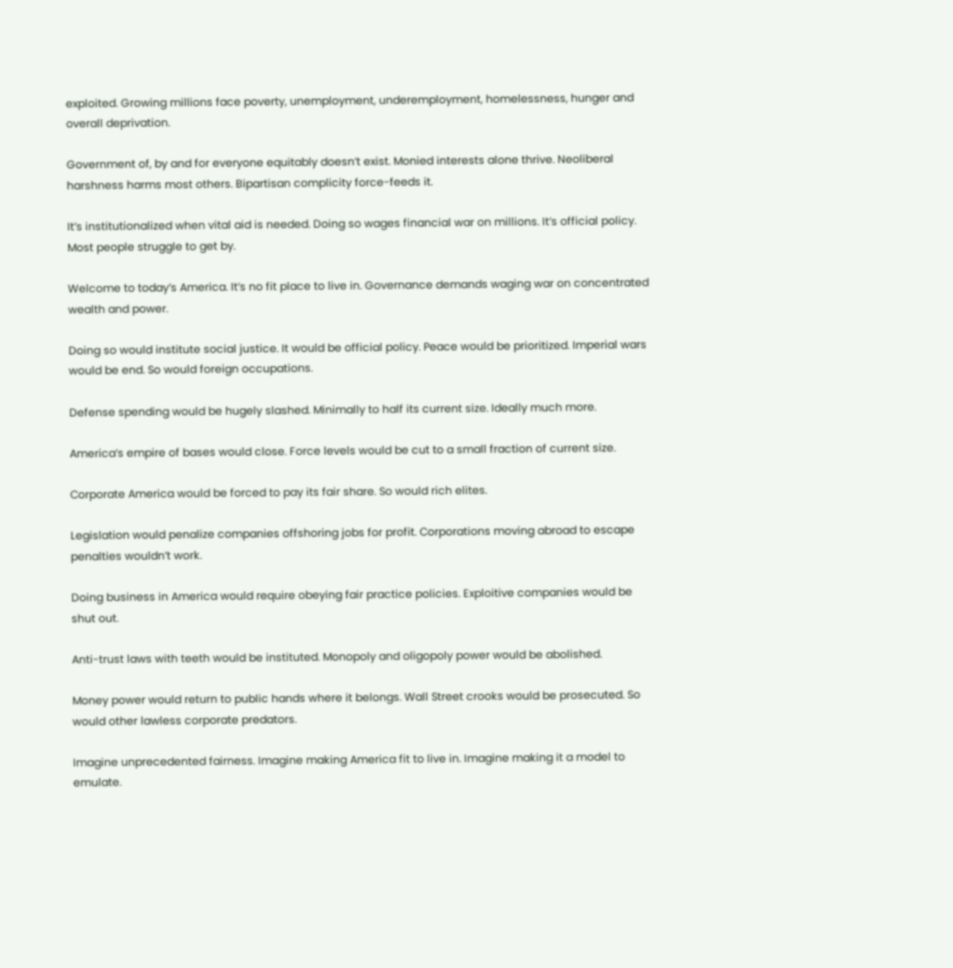exploited. Growing millions face poverty, unemployment, underemployment, homelessness, hunger and overall deprivation.

Government of, by and for everyone equitably doesn’t exist. Monied interests alone thrive. Neoliberal harshness harms most others. Bipartisan complicity force-feeds it.

It’s institutionalized when vital aid is needed. Doing so wages financial war on millions. It’s official policy. Most people struggle to get by.

Welcome to today’s America. It’s no fit place to live in. Governance demands waging war on concentrated wealth and power.

Doing so would institute social justice. It would be official policy. Peace would be prioritized. Imperial wars would be end. So would foreign occupations.

Defense spending would be hugely slashed. Minimally to half its current size. Ideally much more.

America’s empire of bases would close. Force levels would be cut to a small fraction of current size.

Corporate America would be forced to pay its fair share. So would rich elites.

Legislation would penalize companies offshoring jobs for profit. Corporations moving abroad to escape penalties wouldn’t work.

Doing business in America would require obeying fair practice policies. Exploitive companies would be shut out.

Anti-trust laws with teeth would be instituted. Monopoly and oligopoly power would be abolished.

Money power would return to public hands where it belongs. Wall Street crooks would be prosecuted. So would other lawless corporate predators.

Imagine unprecedented fairness. Imagine making America fit to live in. Imagine making it a model to emulate.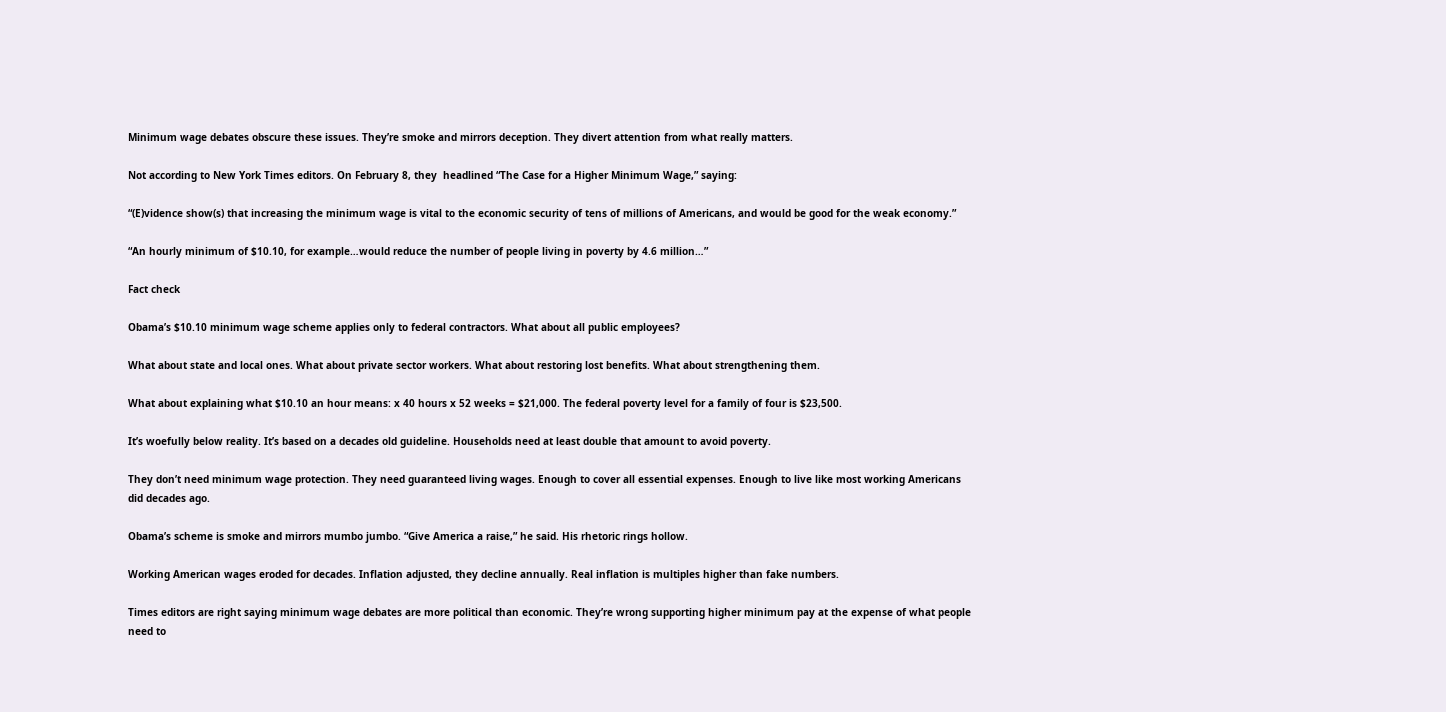Minimum wage debates obscure these issues. They’re smoke and mirrors deception. They divert attention from what really matters.

Not according to New York Times editors. On February 8, they  headlined “The Case for a Higher Minimum Wage,” saying:

“(E)vidence show(s) that increasing the minimum wage is vital to the economic security of tens of millions of Americans, and would be good for the weak economy.”

“An hourly minimum of $10.10, for example…would reduce the number of people living in poverty by 4.6 million…”

Fact check

Obama’s $10.10 minimum wage scheme applies only to federal contractors. What about all public employees?

What about state and local ones. What about private sector workers. What about restoring lost benefits. What about strengthening them.

What about explaining what $10.10 an hour means: x 40 hours x 52 weeks = $21,000. The federal poverty level for a family of four is $23,500.

It’s woefully below reality. It’s based on a decades old guideline. Households need at least double that amount to avoid poverty.

They don’t need minimum wage protection. They need guaranteed living wages. Enough to cover all essential expenses. Enough to live like most working Americans did decades ago.

Obama’s scheme is smoke and mirrors mumbo jumbo. “Give America a raise,” he said. His rhetoric rings hollow.

Working American wages eroded for decades. Inflation adjusted, they decline annually. Real inflation is multiples higher than fake numbers.

Times editors are right saying minimum wage debates are more political than economic. They’re wrong supporting higher minimum pay at the expense of what people need to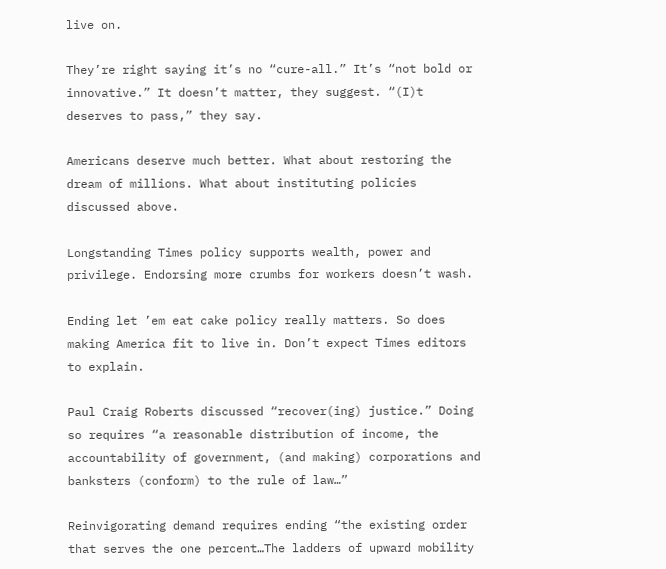live on.

They’re right saying it’s no “cure-all.” It’s “not bold or innovative.” It doesn’t matter, they suggest. “(I)t deserves to pass,” they say.

Americans deserve much better. What about restoring the dream of millions. What about instituting policies discussed above.

Longstanding Times policy supports wealth, power and privilege. Endorsing more crumbs for workers doesn’t wash.

Ending let ’em eat cake policy really matters. So does making America fit to live in. Don’t expect Times editors to explain.

Paul Craig Roberts discussed “recover(ing) justice.” Doing so requires “a reasonable distribution of income, the accountability of government, (and making) corporations and banksters (conform) to the rule of law…”

Reinvigorating demand requires ending “the existing order that serves the one percent…The ladders of upward mobility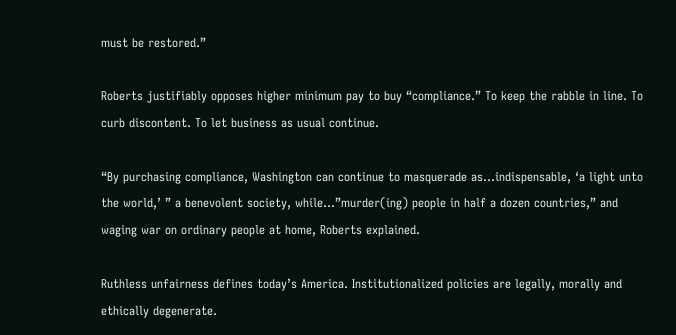must be restored.”

Roberts justifiably opposes higher minimum pay to buy “compliance.” To keep the rabble in line. To curb discontent. To let business as usual continue.

“By purchasing compliance, Washington can continue to masquerade as…indispensable, ‘a light unto the world,’ ” a benevolent society, while…”murder(ing) people in half a dozen countries,” and waging war on ordinary people at home, Roberts explained.

Ruthless unfairness defines today’s America. Institutionalized policies are legally, morally and ethically degenerate.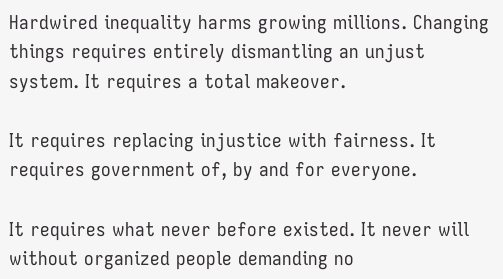Hardwired inequality harms growing millions. Changing things requires entirely dismantling an unjust system. It requires a total makeover.

It requires replacing injustice with fairness. It requires government of, by and for everyone.

It requires what never before existed. It never will without organized people demanding no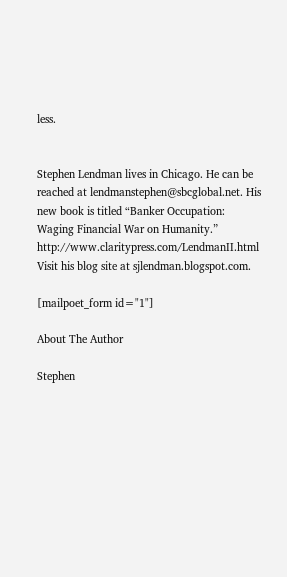less.


Stephen Lendman lives in Chicago. He can be reached at lendmanstephen@sbcglobal.net. His new book is titled “Banker Occupation: Waging Financial War on Humanity.” http://www.claritypress.com/LendmanII.html Visit his blog site at sjlendman.blogspot.com.

[mailpoet_form id="1"]

About The Author

Stephen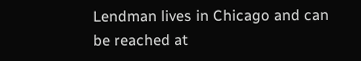Lendman lives in Chicago and can be reached at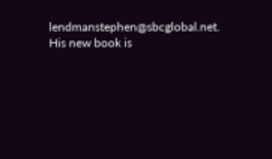lendmanstephen@sbcglobal.net. His new book is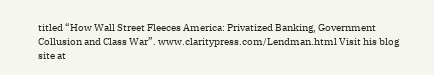titled “How Wall Street Fleeces America: Privatized Banking, Government Collusion and Class War”. www.claritypress.com/Lendman.html Visit his blog site at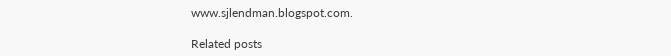www.sjlendman.blogspot.com.

Related posts